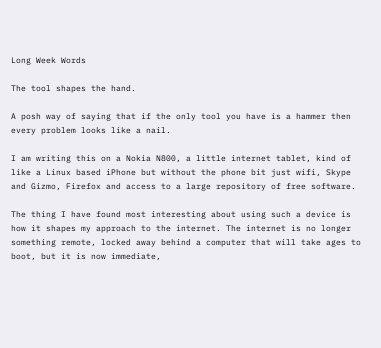Long Week Words

The tool shapes the hand.

A posh way of saying that if the only tool you have is a hammer then every problem looks like a nail.

I am writing this on a Nokia N800, a little internet tablet, kind of like a Linux based iPhone but without the phone bit just wifi, Skype and Gizmo, Firefox and access to a large repository of free software.

The thing I have found most interesting about using such a device is how it shapes my approach to the internet. The internet is no longer something remote, locked away behind a computer that will take ages to boot, but it is now immediate,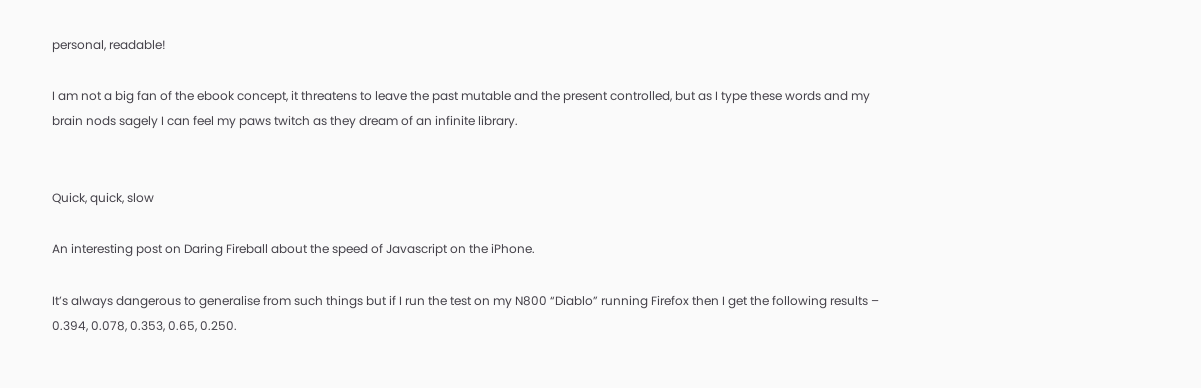personal, readable!

I am not a big fan of the ebook concept, it threatens to leave the past mutable and the present controlled, but as I type these words and my brain nods sagely I can feel my paws twitch as they dream of an infinite library.


Quick, quick, slow

An interesting post on Daring Fireball about the speed of Javascript on the iPhone.

It’s always dangerous to generalise from such things but if I run the test on my N800 “Diablo” running Firefox then I get the following results – 0.394, 0.078, 0.353, 0.65, 0.250.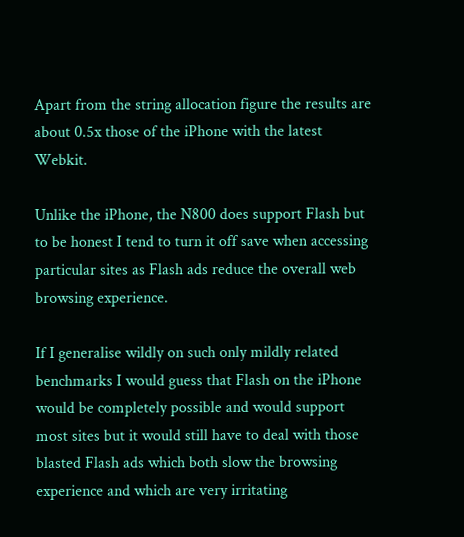Apart from the string allocation figure the results are about 0.5x those of the iPhone with the latest Webkit.

Unlike the iPhone, the N800 does support Flash but to be honest I tend to turn it off save when accessing particular sites as Flash ads reduce the overall web browsing experience.

If I generalise wildly on such only mildly related benchmarks I would guess that Flash on the iPhone would be completely possible and would support most sites but it would still have to deal with those blasted Flash ads which both slow the browsing experience and which are very irritating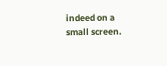indeed on a small screen.